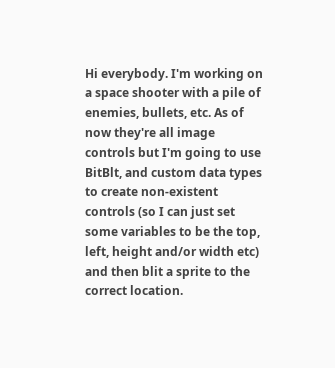Hi everybody. I'm working on a space shooter with a pile of enemies, bullets, etc. As of now they're all image controls but I'm going to use BitBlt, and custom data types to create non-existent controls (so I can just set some variables to be the top, left, height and/or width etc) and then blit a sprite to the correct location.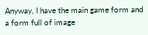Anyway, I have the main game form and a form full of image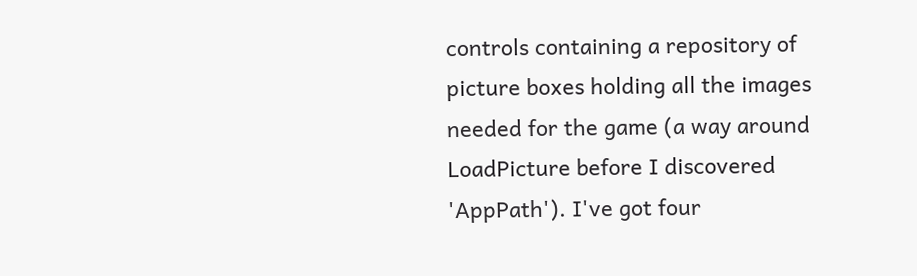controls containing a repository of picture boxes holding all the images needed for the game (a way around LoadPicture before I discovered 'AppPath'). I've got four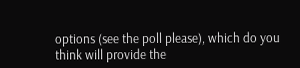options (see the poll please), which do you think will provide the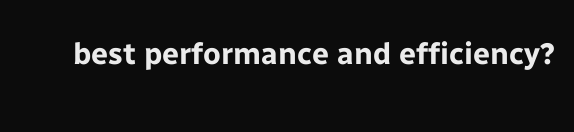best performance and efficiency?